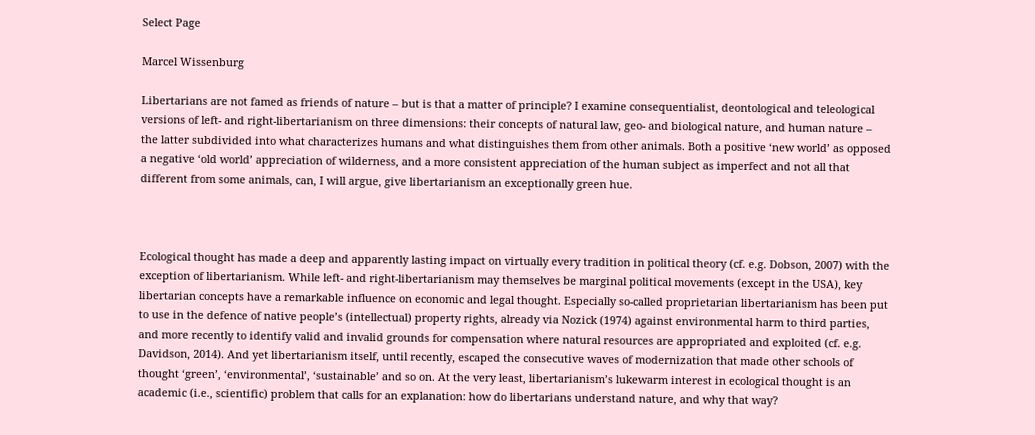Select Page

Marcel Wissenburg

Libertarians are not famed as friends of nature – but is that a matter of principle? I examine consequentialist, deontological and teleological versions of left- and right-libertarianism on three dimensions: their concepts of natural law, geo- and biological nature, and human nature – the latter subdivided into what characterizes humans and what distinguishes them from other animals. Both a positive ‘new world’ as opposed a negative ‘old world’ appreciation of wilderness, and a more consistent appreciation of the human subject as imperfect and not all that different from some animals, can, I will argue, give libertarianism an exceptionally green hue.



Ecological thought has made a deep and apparently lasting impact on virtually every tradition in political theory (cf. e.g. Dobson, 2007) with the exception of libertarianism. While left- and right-libertarianism may themselves be marginal political movements (except in the USA), key libertarian concepts have a remarkable influence on economic and legal thought. Especially so-called proprietarian libertarianism has been put to use in the defence of native people’s (intellectual) property rights, already via Nozick (1974) against environmental harm to third parties, and more recently to identify valid and invalid grounds for compensation where natural resources are appropriated and exploited (cf. e.g. Davidson, 2014). And yet libertarianism itself, until recently, escaped the consecutive waves of modernization that made other schools of thought ‘green’, ‘environmental’, ‘sustainable’ and so on. At the very least, libertarianism’s lukewarm interest in ecological thought is an academic (i.e., scientific) problem that calls for an explanation: how do libertarians understand nature, and why that way?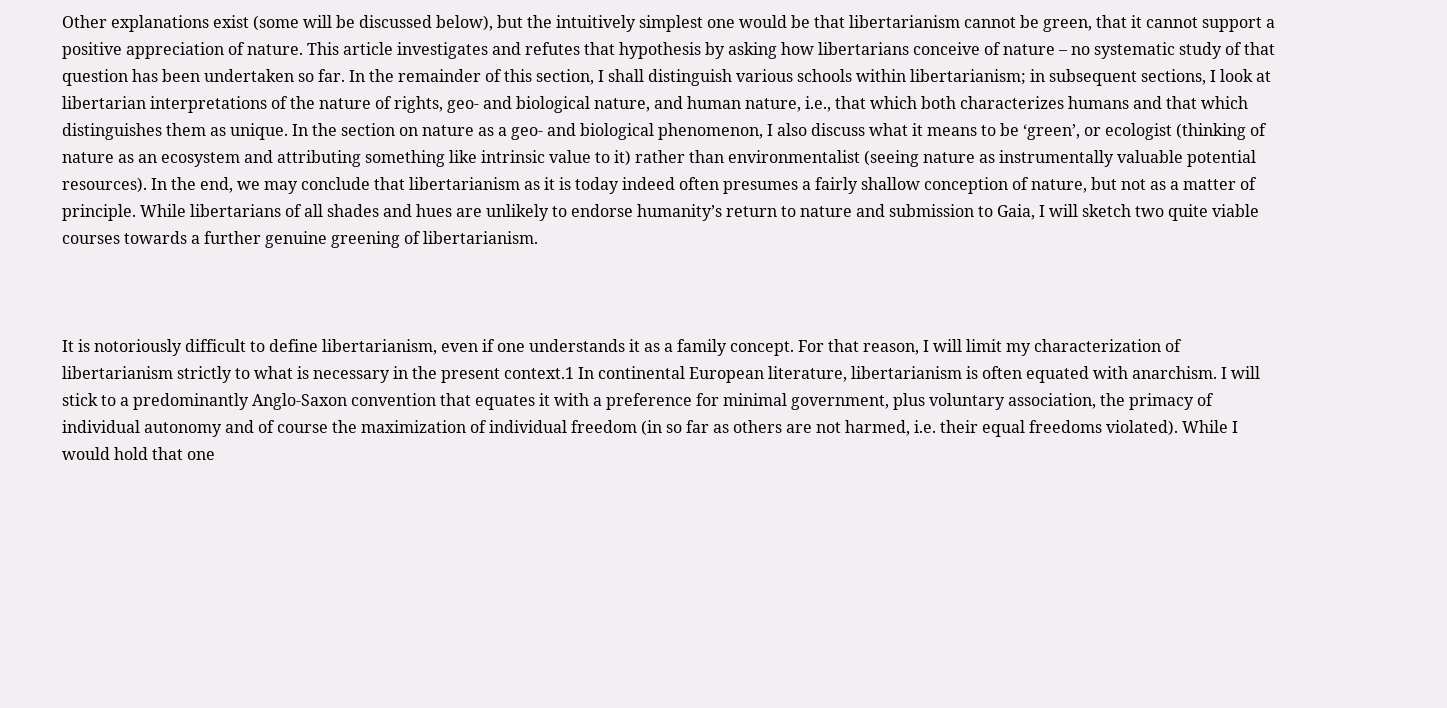Other explanations exist (some will be discussed below), but the intuitively simplest one would be that libertarianism cannot be green, that it cannot support a positive appreciation of nature. This article investigates and refutes that hypothesis by asking how libertarians conceive of nature – no systematic study of that question has been undertaken so far. In the remainder of this section, I shall distinguish various schools within libertarianism; in subsequent sections, I look at libertarian interpretations of the nature of rights, geo- and biological nature, and human nature, i.e., that which both characterizes humans and that which distinguishes them as unique. In the section on nature as a geo- and biological phenomenon, I also discuss what it means to be ‘green’, or ecologist (thinking of nature as an ecosystem and attributing something like intrinsic value to it) rather than environmentalist (seeing nature as instrumentally valuable potential resources). In the end, we may conclude that libertarianism as it is today indeed often presumes a fairly shallow conception of nature, but not as a matter of principle. While libertarians of all shades and hues are unlikely to endorse humanity’s return to nature and submission to Gaia, I will sketch two quite viable courses towards a further genuine greening of libertarianism.



It is notoriously difficult to define libertarianism, even if one understands it as a family concept. For that reason, I will limit my characterization of libertarianism strictly to what is necessary in the present context.1 In continental European literature, libertarianism is often equated with anarchism. I will stick to a predominantly Anglo-Saxon convention that equates it with a preference for minimal government, plus voluntary association, the primacy of individual autonomy and of course the maximization of individual freedom (in so far as others are not harmed, i.e. their equal freedoms violated). While I would hold that one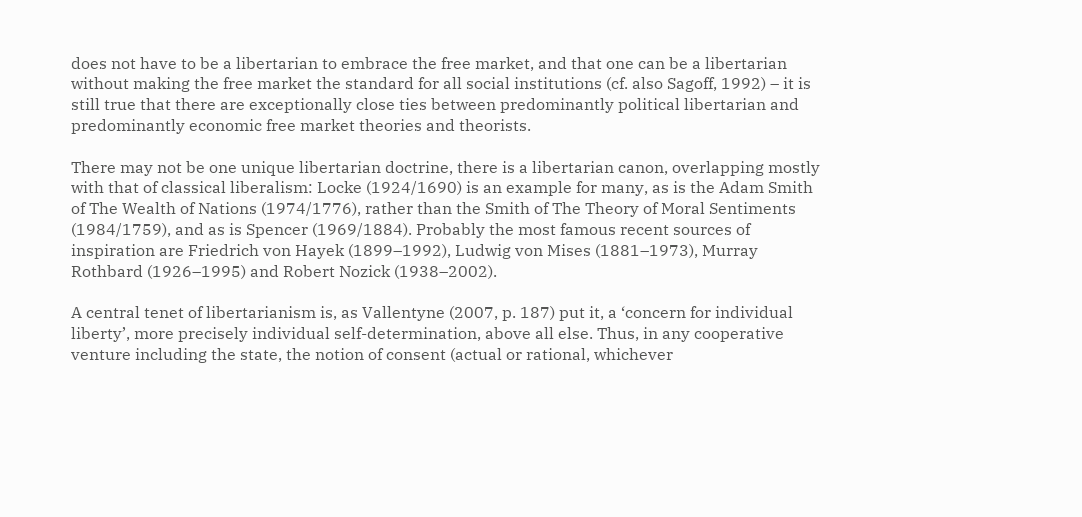does not have to be a libertarian to embrace the free market, and that one can be a libertarian without making the free market the standard for all social institutions (cf. also Sagoff, 1992) – it is still true that there are exceptionally close ties between predominantly political libertarian and predominantly economic free market theories and theorists.

There may not be one unique libertarian doctrine, there is a libertarian canon, overlapping mostly with that of classical liberalism: Locke (1924/1690) is an example for many, as is the Adam Smith of The Wealth of Nations (1974/1776), rather than the Smith of The Theory of Moral Sentiments (1984/1759), and as is Spencer (1969/1884). Probably the most famous recent sources of inspiration are Friedrich von Hayek (1899–1992), Ludwig von Mises (1881–1973), Murray Rothbard (1926–1995) and Robert Nozick (1938–2002).

A central tenet of libertarianism is, as Vallentyne (2007, p. 187) put it, a ‘concern for individual liberty’, more precisely individual self-determination, above all else. Thus, in any cooperative venture including the state, the notion of consent (actual or rational, whichever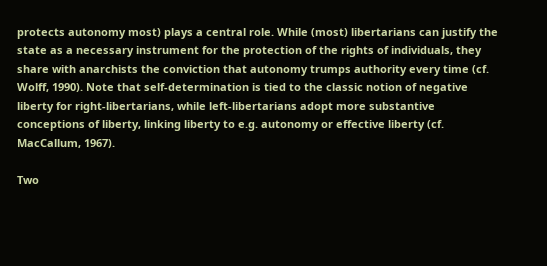protects autonomy most) plays a central role. While (most) libertarians can justify the state as a necessary instrument for the protection of the rights of individuals, they share with anarchists the conviction that autonomy trumps authority every time (cf. Wolff, 1990). Note that self-determination is tied to the classic notion of negative liberty for right-libertarians, while left-libertarians adopt more substantive conceptions of liberty, linking liberty to e.g. autonomy or effective liberty (cf. MacCallum, 1967).

Two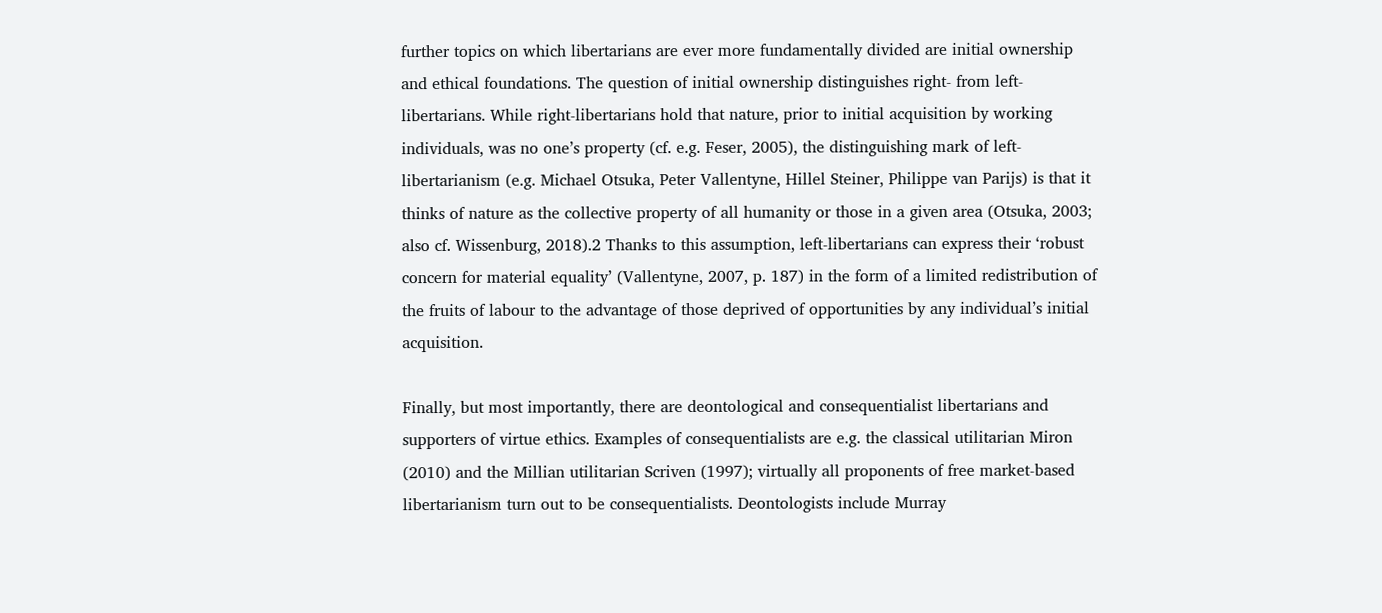further topics on which libertarians are ever more fundamentally divided are initial ownership and ethical foundations. The question of initial ownership distinguishes right- from left-libertarians. While right-libertarians hold that nature, prior to initial acquisition by working individuals, was no one’s property (cf. e.g. Feser, 2005), the distinguishing mark of left-libertarianism (e.g. Michael Otsuka, Peter Vallentyne, Hillel Steiner, Philippe van Parijs) is that it thinks of nature as the collective property of all humanity or those in a given area (Otsuka, 2003; also cf. Wissenburg, 2018).2 Thanks to this assumption, left-libertarians can express their ‘robust concern for material equality’ (Vallentyne, 2007, p. 187) in the form of a limited redistribution of the fruits of labour to the advantage of those deprived of opportunities by any individual’s initial acquisition.

Finally, but most importantly, there are deontological and consequentialist libertarians and supporters of virtue ethics. Examples of consequentialists are e.g. the classical utilitarian Miron (2010) and the Millian utilitarian Scriven (1997); virtually all proponents of free market-based libertarianism turn out to be consequentialists. Deontologists include Murray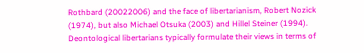Rothbard (20022006) and the face of libertarianism, Robert Nozick (1974), but also Michael Otsuka (2003) and Hillel Steiner (1994). Deontological libertarians typically formulate their views in terms of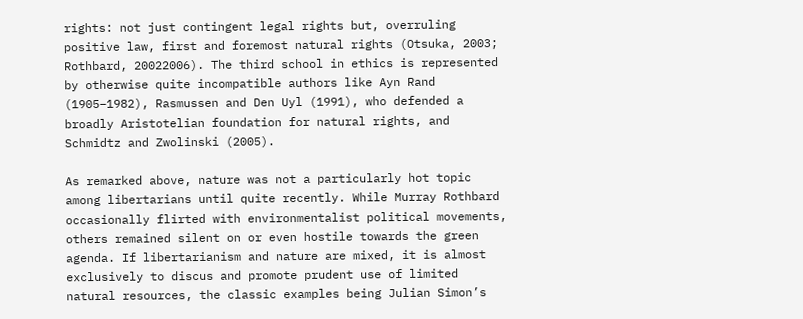rights: not just contingent legal rights but, overruling positive law, first and foremost natural rights (Otsuka, 2003; Rothbard, 20022006). The third school in ethics is represented by otherwise quite incompatible authors like Ayn Rand (1905–1982), Rasmussen and Den Uyl (1991), who defended a broadly Aristotelian foundation for natural rights, and Schmidtz and Zwolinski (2005).

As remarked above, nature was not a particularly hot topic among libertarians until quite recently. While Murray Rothbard occasionally flirted with environmentalist political movements, others remained silent on or even hostile towards the green agenda. If libertarianism and nature are mixed, it is almost exclusively to discus and promote prudent use of limited natural resources, the classic examples being Julian Simon’s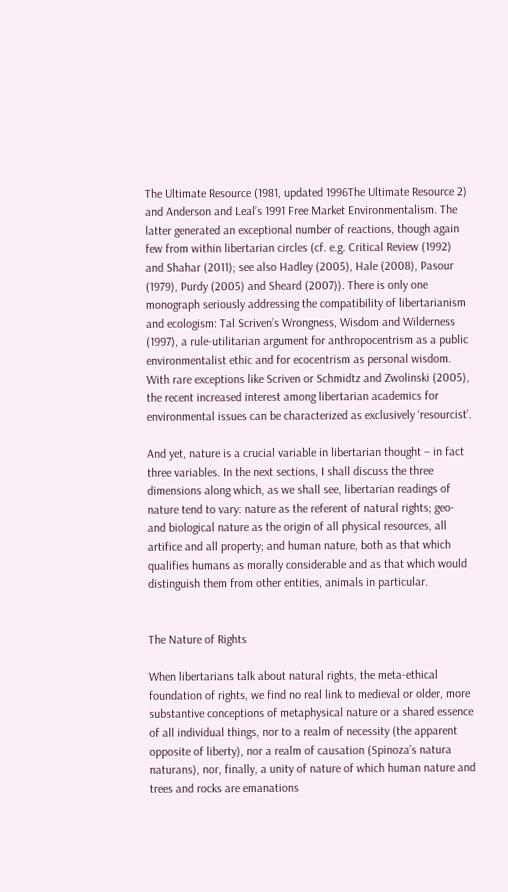The Ultimate Resource (1981, updated 1996The Ultimate Resource 2) and Anderson and Leal’s 1991 Free Market Environmentalism. The latter generated an exceptional number of reactions, though again few from within libertarian circles (cf. e.g. Critical Review (1992) and Shahar (2011); see also Hadley (2005), Hale (2008), Pasour (1979), Purdy (2005) and Sheard (2007)). There is only one monograph seriously addressing the compatibility of libertarianism and ecologism: Tal Scriven’s Wrongness, Wisdom and Wilderness (1997), a rule-utilitarian argument for anthropocentrism as a public environmentalist ethic and for ecocentrism as personal wisdom. With rare exceptions like Scriven or Schmidtz and Zwolinski (2005), the recent increased interest among libertarian academics for environmental issues can be characterized as exclusively ‘resourcist’.

And yet, nature is a crucial variable in libertarian thought – in fact three variables. In the next sections, I shall discuss the three dimensions along which, as we shall see, libertarian readings of nature tend to vary: nature as the referent of natural rights; geo- and biological nature as the origin of all physical resources, all artifice and all property; and human nature, both as that which qualifies humans as morally considerable and as that which would distinguish them from other entities, animals in particular.


The Nature of Rights

When libertarians talk about natural rights, the meta-ethical foundation of rights, we find no real link to medieval or older, more substantive conceptions of metaphysical nature or a shared essence of all individual things, nor to a realm of necessity (the apparent opposite of liberty), nor a realm of causation (Spinoza’s natura naturans), nor, finally, a unity of nature of which human nature and trees and rocks are emanations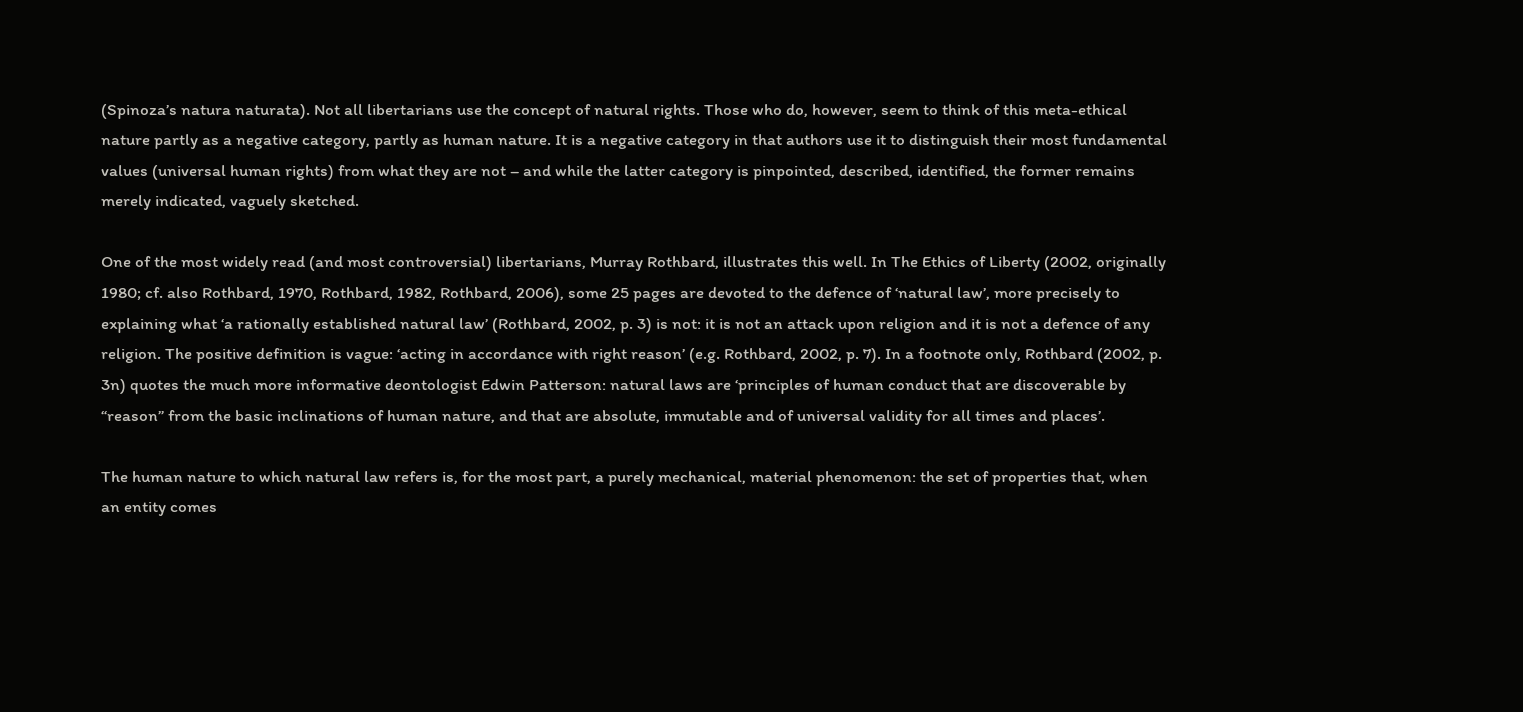(Spinoza’s natura naturata). Not all libertarians use the concept of natural rights. Those who do, however, seem to think of this meta-ethical nature partly as a negative category, partly as human nature. It is a negative category in that authors use it to distinguish their most fundamental values (universal human rights) from what they are not – and while the latter category is pinpointed, described, identified, the former remains merely indicated, vaguely sketched.

One of the most widely read (and most controversial) libertarians, Murray Rothbard, illustrates this well. In The Ethics of Liberty (2002, originally 1980; cf. also Rothbard, 1970, Rothbard, 1982, Rothbard, 2006), some 25 pages are devoted to the defence of ‘natural law’, more precisely to explaining what ‘a rationally established natural law’ (Rothbard, 2002, p. 3) is not: it is not an attack upon religion and it is not a defence of any religion. The positive definition is vague: ‘acting in accordance with right reason’ (e.g. Rothbard, 2002, p. 7). In a footnote only, Rothbard (2002, p. 3n) quotes the much more informative deontologist Edwin Patterson: natural laws are ‘principles of human conduct that are discoverable by “reason” from the basic inclinations of human nature, and that are absolute, immutable and of universal validity for all times and places’.

The human nature to which natural law refers is, for the most part, a purely mechanical, material phenomenon: the set of properties that, when an entity comes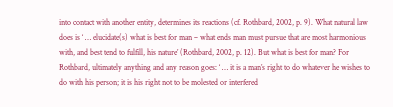into contact with another entity, determines its reactions (cf. Rothbard, 2002, p. 9). What natural law does is ‘ … elucidate(s) what is best for man – what ends man must pursue that are most harmonious with, and best tend to fulfill, his nature’ (Rothbard, 2002, p. 12). But what is best for man? For Rothbard, ultimately anything and any reason goes: ‘ … it is a man’s right to do whatever he wishes to do with his person; it is his right not to be molested or interfered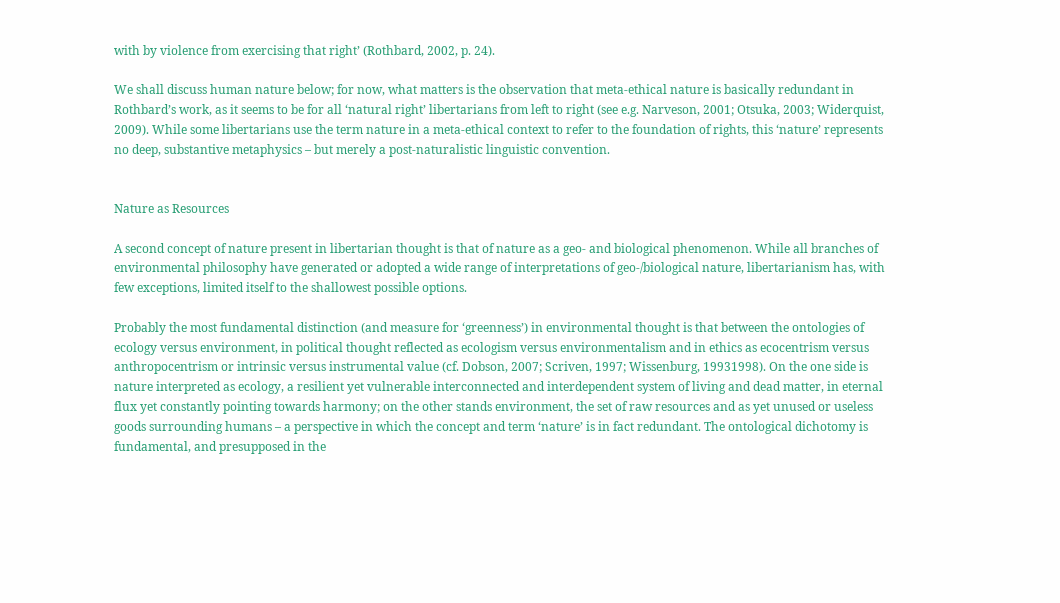with by violence from exercising that right’ (Rothbard, 2002, p. 24).

We shall discuss human nature below; for now, what matters is the observation that meta-ethical nature is basically redundant in Rothbard’s work, as it seems to be for all ‘natural right’ libertarians from left to right (see e.g. Narveson, 2001; Otsuka, 2003; Widerquist, 2009). While some libertarians use the term nature in a meta-ethical context to refer to the foundation of rights, this ‘nature’ represents no deep, substantive metaphysics – but merely a post-naturalistic linguistic convention.


Nature as Resources

A second concept of nature present in libertarian thought is that of nature as a geo- and biological phenomenon. While all branches of environmental philosophy have generated or adopted a wide range of interpretations of geo-/biological nature, libertarianism has, with few exceptions, limited itself to the shallowest possible options.

Probably the most fundamental distinction (and measure for ‘greenness’) in environmental thought is that between the ontologies of ecology versus environment, in political thought reflected as ecologism versus environmentalism and in ethics as ecocentrism versus anthropocentrism or intrinsic versus instrumental value (cf. Dobson, 2007; Scriven, 1997; Wissenburg, 19931998). On the one side is nature interpreted as ecology, a resilient yet vulnerable interconnected and interdependent system of living and dead matter, in eternal flux yet constantly pointing towards harmony; on the other stands environment, the set of raw resources and as yet unused or useless goods surrounding humans – a perspective in which the concept and term ‘nature’ is in fact redundant. The ontological dichotomy is fundamental, and presupposed in the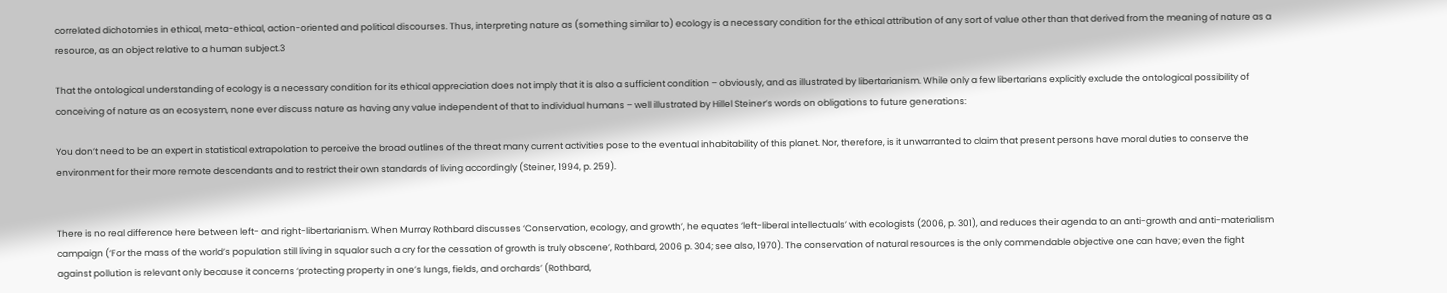correlated dichotomies in ethical, meta-ethical, action-oriented and political discourses. Thus, interpreting nature as (something similar to) ecology is a necessary condition for the ethical attribution of any sort of value other than that derived from the meaning of nature as a resource, as an object relative to a human subject.3

That the ontological understanding of ecology is a necessary condition for its ethical appreciation does not imply that it is also a sufficient condition – obviously, and as illustrated by libertarianism. While only a few libertarians explicitly exclude the ontological possibility of conceiving of nature as an ecosystem, none ever discuss nature as having any value independent of that to individual humans – well illustrated by Hillel Steiner’s words on obligations to future generations:

You don’t need to be an expert in statistical extrapolation to perceive the broad outlines of the threat many current activities pose to the eventual inhabitability of this planet. Nor, therefore, is it unwarranted to claim that present persons have moral duties to conserve the environment for their more remote descendants and to restrict their own standards of living accordingly (Steiner, 1994, p. 259).


There is no real difference here between left- and right-libertarianism. When Murray Rothbard discusses ‘Conservation, ecology, and growth’, he equates ‘left-liberal intellectuals’ with ecologists (2006, p. 301), and reduces their agenda to an anti-growth and anti-materialism campaign (‘For the mass of the world’s population still living in squalor such a cry for the cessation of growth is truly obscene’, Rothbard, 2006 p. 304; see also, 1970). The conservation of natural resources is the only commendable objective one can have; even the fight against pollution is relevant only because it concerns ‘protecting property in one’s lungs, fields, and orchards’ (Rothbard,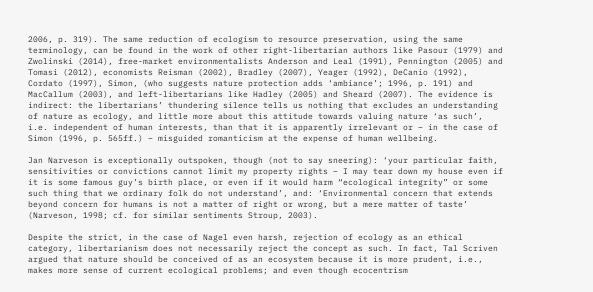2006, p. 319). The same reduction of ecologism to resource preservation, using the same terminology, can be found in the work of other right-libertarian authors like Pasour (1979) and Zwolinski (2014), free-market environmentalists Anderson and Leal (1991), Pennington (2005) and Tomasi (2012), economists Reisman (2002), Bradley (2007), Yeager (1992), DeCanio (1992), Cordato (1997), Simon, (who suggests nature protection adds ‘ambiance’; 1996, p. 191) and MacCallum (2003), and left-libertarians like Hadley (2005) and Sheard (2007). The evidence is indirect: the libertarians’ thundering silence tells us nothing that excludes an understanding of nature as ecology, and little more about this attitude towards valuing nature ‘as such’, i.e. independent of human interests, than that it is apparently irrelevant or – in the case of Simon (1996, p. 565ff.) – misguided romanticism at the expense of human wellbeing.

Jan Narveson is exceptionally outspoken, though (not to say sneering): ‘your particular faith, sensitivities or convictions cannot limit my property rights – I may tear down my house even if it is some famous guy’s birth place, or even if it would harm “ecological integrity” or some such thing that we ordinary folk do not understand’, and: ‘Environmental concern that extends beyond concern for humans is not a matter of right or wrong, but a mere matter of taste’ (Narveson, 1998; cf. for similar sentiments Stroup, 2003).

Despite the strict, in the case of Nagel even harsh, rejection of ecology as an ethical category, libertarianism does not necessarily reject the concept as such. In fact, Tal Scriven argued that nature should be conceived of as an ecosystem because it is more prudent, i.e., makes more sense of current ecological problems; and even though ecocentrism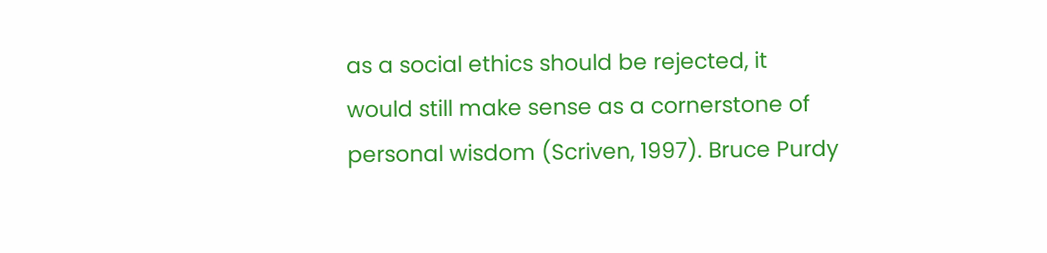as a social ethics should be rejected, it would still make sense as a cornerstone of personal wisdom (Scriven, 1997). Bruce Purdy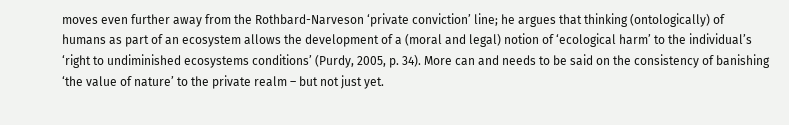moves even further away from the Rothbard-Narveson ‘private conviction’ line; he argues that thinking (ontologically) of humans as part of an ecosystem allows the development of a (moral and legal) notion of ‘ecological harm’ to the individual’s ‘right to undiminished ecosystems conditions’ (Purdy, 2005, p. 34). More can and needs to be said on the consistency of banishing ‘the value of nature’ to the private realm – but not just yet.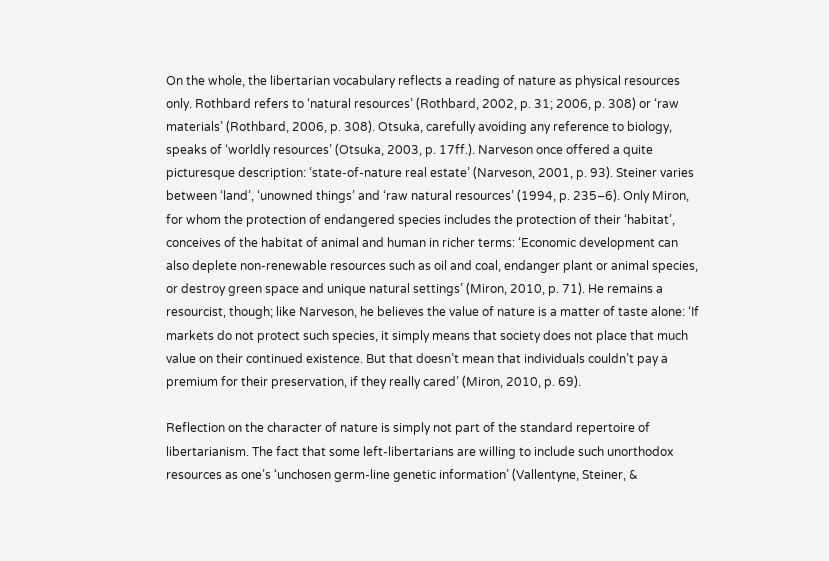On the whole, the libertarian vocabulary reflects a reading of nature as physical resources only. Rothbard refers to ‘natural resources’ (Rothbard, 2002, p. 31; 2006, p. 308) or ‘raw materials’ (Rothbard, 2006, p. 308). Otsuka, carefully avoiding any reference to biology, speaks of ‘worldly resources’ (Otsuka, 2003, p. 17ff.). Narveson once offered a quite picturesque description: ‘state-of-nature real estate’ (Narveson, 2001, p. 93). Steiner varies between ‘land’, ‘unowned things’ and ‘raw natural resources’ (1994, p. 235–6). Only Miron, for whom the protection of endangered species includes the protection of their ‘habitat’, conceives of the habitat of animal and human in richer terms: ‘Economic development can also deplete non-renewable resources such as oil and coal, endanger plant or animal species, or destroy green space and unique natural settings’ (Miron, 2010, p. 71). He remains a resourcist, though; like Narveson, he believes the value of nature is a matter of taste alone: ‘If markets do not protect such species, it simply means that society does not place that much value on their continued existence. But that doesn’t mean that individuals couldn’t pay a premium for their preservation, if they really cared’ (Miron, 2010, p. 69).

Reflection on the character of nature is simply not part of the standard repertoire of libertarianism. The fact that some left-libertarians are willing to include such unorthodox resources as one’s ‘unchosen germ-line genetic information’ (Vallentyne, Steiner, &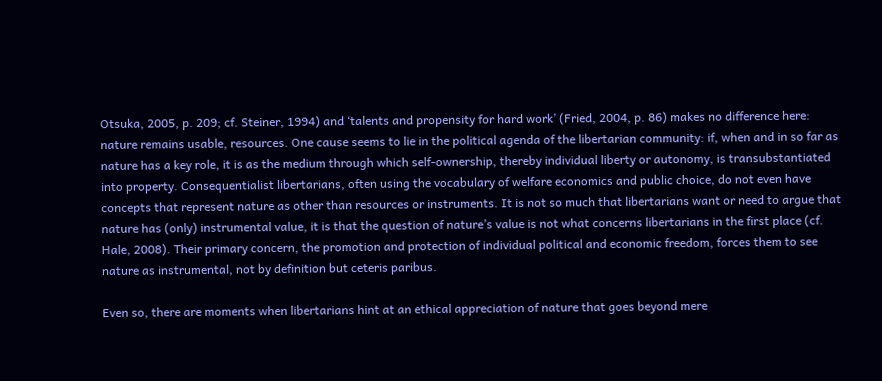Otsuka, 2005, p. 209; cf. Steiner, 1994) and ‘talents and propensity for hard work’ (Fried, 2004, p. 86) makes no difference here: nature remains usable, resources. One cause seems to lie in the political agenda of the libertarian community: if, when and in so far as nature has a key role, it is as the medium through which self-ownership, thereby individual liberty or autonomy, is transubstantiated into property. Consequentialist libertarians, often using the vocabulary of welfare economics and public choice, do not even have concepts that represent nature as other than resources or instruments. It is not so much that libertarians want or need to argue that nature has (only) instrumental value, it is that the question of nature’s value is not what concerns libertarians in the first place (cf. Hale, 2008). Their primary concern, the promotion and protection of individual political and economic freedom, forces them to see nature as instrumental, not by definition but ceteris paribus.

Even so, there are moments when libertarians hint at an ethical appreciation of nature that goes beyond mere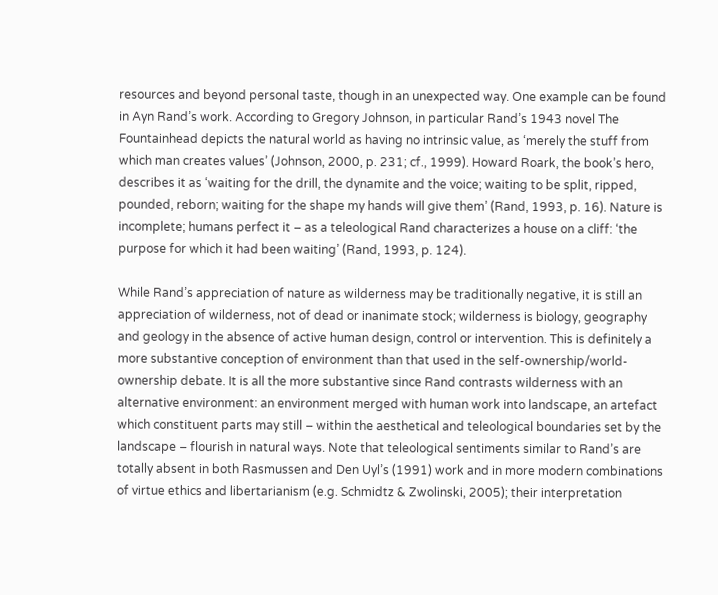resources and beyond personal taste, though in an unexpected way. One example can be found in Ayn Rand’s work. According to Gregory Johnson, in particular Rand’s 1943 novel The Fountainhead depicts the natural world as having no intrinsic value, as ‘merely the stuff from which man creates values’ (Johnson, 2000, p. 231; cf., 1999). Howard Roark, the book’s hero, describes it as ‘waiting for the drill, the dynamite and the voice; waiting to be split, ripped, pounded, reborn; waiting for the shape my hands will give them’ (Rand, 1993, p. 16). Nature is incomplete; humans perfect it – as a teleological Rand characterizes a house on a cliff: ‘the purpose for which it had been waiting’ (Rand, 1993, p. 124).

While Rand’s appreciation of nature as wilderness may be traditionally negative, it is still an appreciation of wilderness, not of dead or inanimate stock; wilderness is biology, geography and geology in the absence of active human design, control or intervention. This is definitely a more substantive conception of environment than that used in the self-ownership/world-ownership debate. It is all the more substantive since Rand contrasts wilderness with an alternative environment: an environment merged with human work into landscape, an artefact which constituent parts may still – within the aesthetical and teleological boundaries set by the landscape – flourish in natural ways. Note that teleological sentiments similar to Rand’s are totally absent in both Rasmussen and Den Uyl’s (1991) work and in more modern combinations of virtue ethics and libertarianism (e.g. Schmidtz & Zwolinski, 2005); their interpretation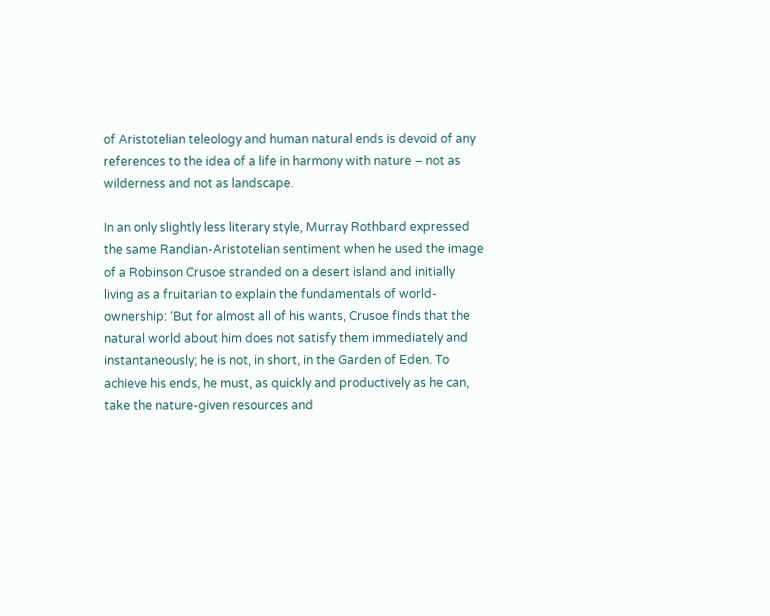of Aristotelian teleology and human natural ends is devoid of any references to the idea of a life in harmony with nature – not as wilderness and not as landscape.

In an only slightly less literary style, Murray Rothbard expressed the same Randian-Aristotelian sentiment when he used the image of a Robinson Crusoe stranded on a desert island and initially living as a fruitarian to explain the fundamentals of world-ownership: ‘But for almost all of his wants, Crusoe finds that the natural world about him does not satisfy them immediately and instantaneously; he is not, in short, in the Garden of Eden. To achieve his ends, he must, as quickly and productively as he can, take the nature-given resources and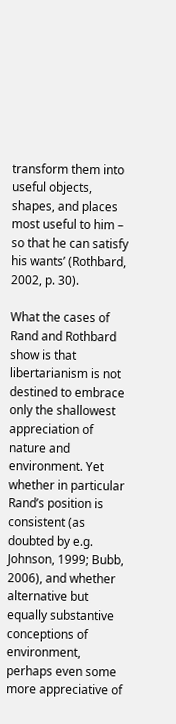transform them into useful objects, shapes, and places most useful to him – so that he can satisfy his wants’ (Rothbard, 2002, p. 30).

What the cases of Rand and Rothbard show is that libertarianism is not destined to embrace only the shallowest appreciation of nature and environment. Yet whether in particular Rand’s position is consistent (as doubted by e.g. Johnson, 1999; Bubb, 2006), and whether alternative but equally substantive conceptions of environment, perhaps even some more appreciative of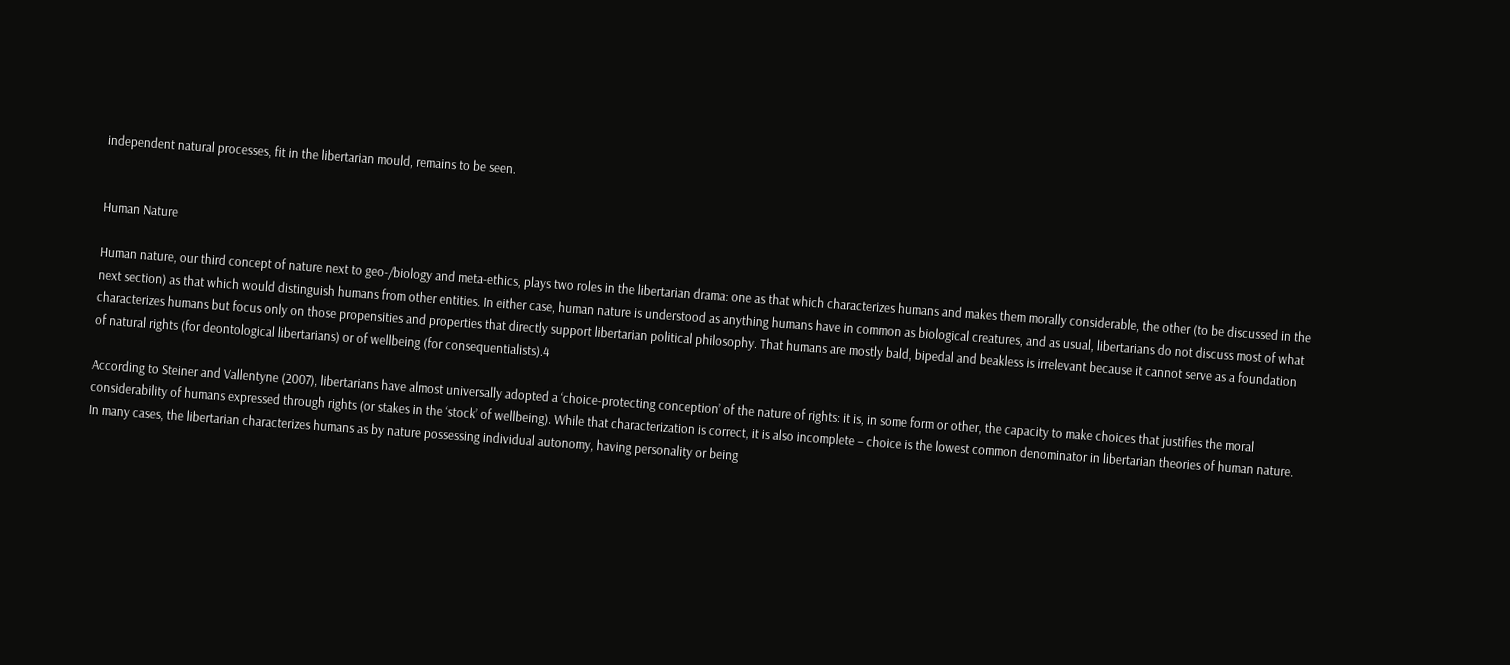independent natural processes, fit in the libertarian mould, remains to be seen.


Human Nature

Human nature, our third concept of nature next to geo-/biology and meta-ethics, plays two roles in the libertarian drama: one as that which characterizes humans and makes them morally considerable, the other (to be discussed in the next section) as that which would distinguish humans from other entities. In either case, human nature is understood as anything humans have in common as biological creatures, and as usual, libertarians do not discuss most of what characterizes humans but focus only on those propensities and properties that directly support libertarian political philosophy. That humans are mostly bald, bipedal and beakless is irrelevant because it cannot serve as a foundation of natural rights (for deontological libertarians) or of wellbeing (for consequentialists).4

According to Steiner and Vallentyne (2007), libertarians have almost universally adopted a ‘choice-protecting conception’ of the nature of rights: it is, in some form or other, the capacity to make choices that justifies the moral considerability of humans expressed through rights (or stakes in the ‘stock’ of wellbeing). While that characterization is correct, it is also incomplete – choice is the lowest common denominator in libertarian theories of human nature. In many cases, the libertarian characterizes humans as by nature possessing individual autonomy, having personality or being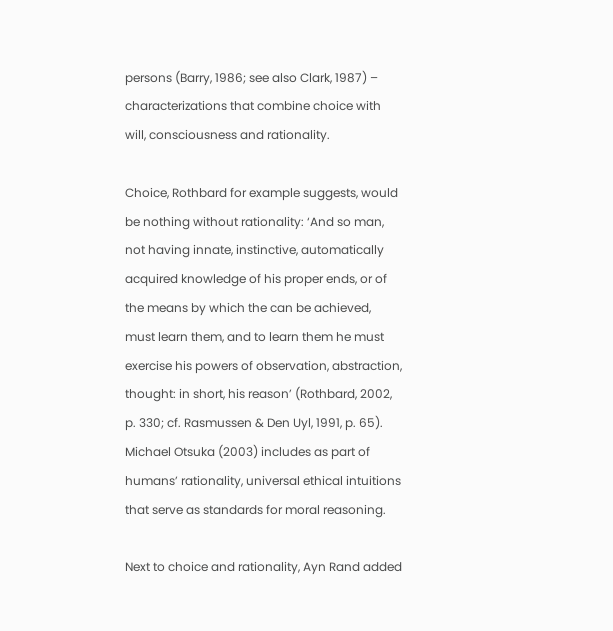persons (Barry, 1986; see also Clark, 1987) – characterizations that combine choice with will, consciousness and rationality.

Choice, Rothbard for example suggests, would be nothing without rationality: ‘And so man, not having innate, instinctive, automatically acquired knowledge of his proper ends, or of the means by which the can be achieved, must learn them, and to learn them he must exercise his powers of observation, abstraction, thought: in short, his reason’ (Rothbard, 2002, p. 330; cf. Rasmussen & Den Uyl, 1991, p. 65). Michael Otsuka (2003) includes as part of humans’ rationality, universal ethical intuitions that serve as standards for moral reasoning.

Next to choice and rationality, Ayn Rand added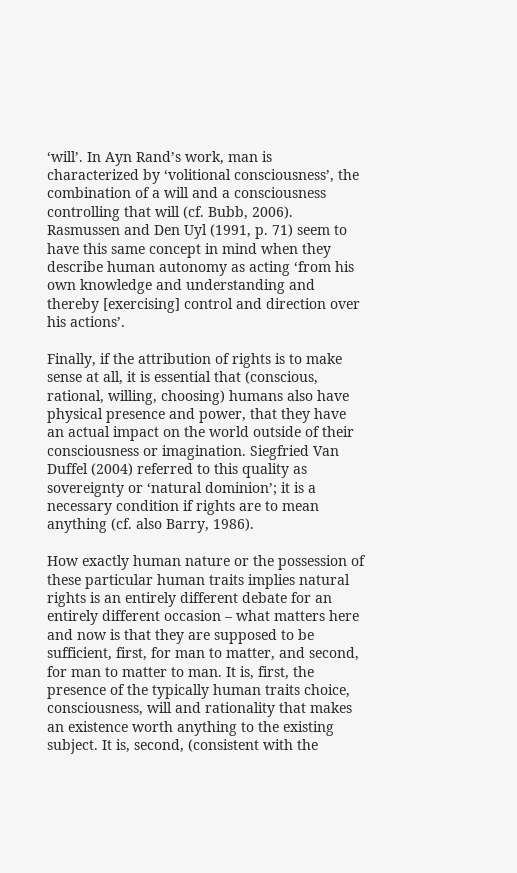‘will’. In Ayn Rand’s work, man is characterized by ‘volitional consciousness’, the combination of a will and a consciousness controlling that will (cf. Bubb, 2006). Rasmussen and Den Uyl (1991, p. 71) seem to have this same concept in mind when they describe human autonomy as acting ‘from his own knowledge and understanding and thereby [exercising] control and direction over his actions’.

Finally, if the attribution of rights is to make sense at all, it is essential that (conscious, rational, willing, choosing) humans also have physical presence and power, that they have an actual impact on the world outside of their consciousness or imagination. Siegfried Van Duffel (2004) referred to this quality as sovereignty or ‘natural dominion’; it is a necessary condition if rights are to mean anything (cf. also Barry, 1986).

How exactly human nature or the possession of these particular human traits implies natural rights is an entirely different debate for an entirely different occasion – what matters here and now is that they are supposed to be sufficient, first, for man to matter, and second, for man to matter to man. It is, first, the presence of the typically human traits choice, consciousness, will and rationality that makes an existence worth anything to the existing subject. It is, second, (consistent with the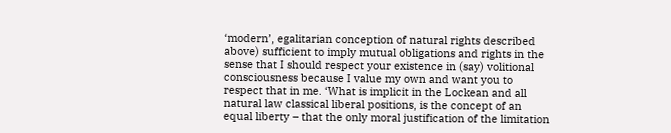‘modern’, egalitarian conception of natural rights described above) sufficient to imply mutual obligations and rights in the sense that I should respect your existence in (say) volitional consciousness because I value my own and want you to respect that in me. ‘What is implicit in the Lockean and all natural law classical liberal positions, is the concept of an equal liberty – that the only moral justification of the limitation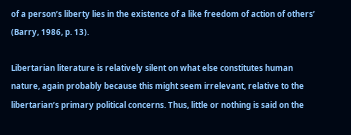of a person’s liberty lies in the existence of a like freedom of action of others’ (Barry, 1986, p. 13).

Libertarian literature is relatively silent on what else constitutes human nature, again probably because this might seem irrelevant, relative to the libertarian’s primary political concerns. Thus, little or nothing is said on the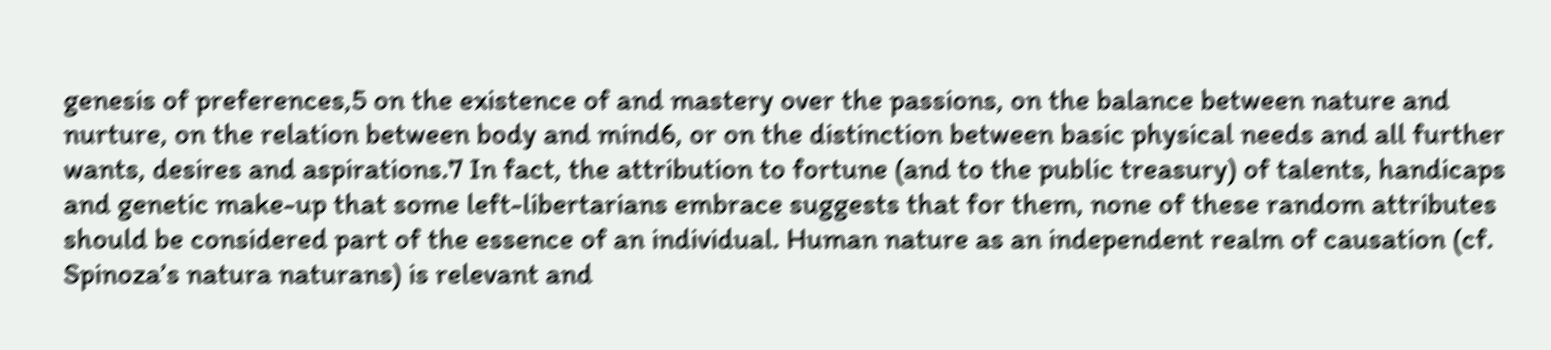genesis of preferences,5 on the existence of and mastery over the passions, on the balance between nature and nurture, on the relation between body and mind6, or on the distinction between basic physical needs and all further wants, desires and aspirations.7 In fact, the attribution to fortune (and to the public treasury) of talents, handicaps and genetic make-up that some left-libertarians embrace suggests that for them, none of these random attributes should be considered part of the essence of an individual. Human nature as an independent realm of causation (cf. Spinoza’s natura naturans) is relevant and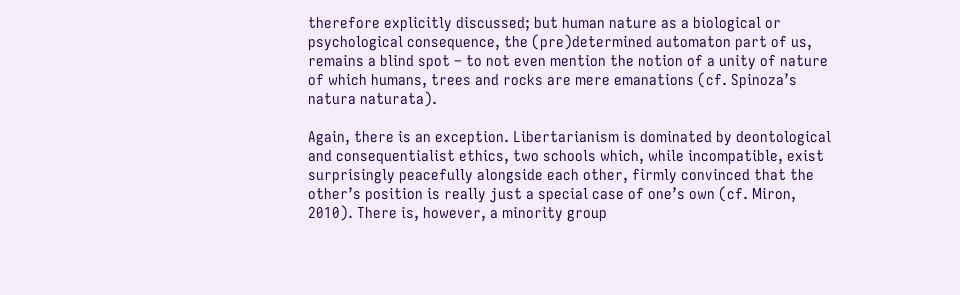therefore explicitly discussed; but human nature as a biological or psychological consequence, the (pre)determined automaton part of us, remains a blind spot – to not even mention the notion of a unity of nature of which humans, trees and rocks are mere emanations (cf. Spinoza’s natura naturata).

Again, there is an exception. Libertarianism is dominated by deontological and consequentialist ethics, two schools which, while incompatible, exist surprisingly peacefully alongside each other, firmly convinced that the other’s position is really just a special case of one’s own (cf. Miron, 2010). There is, however, a minority group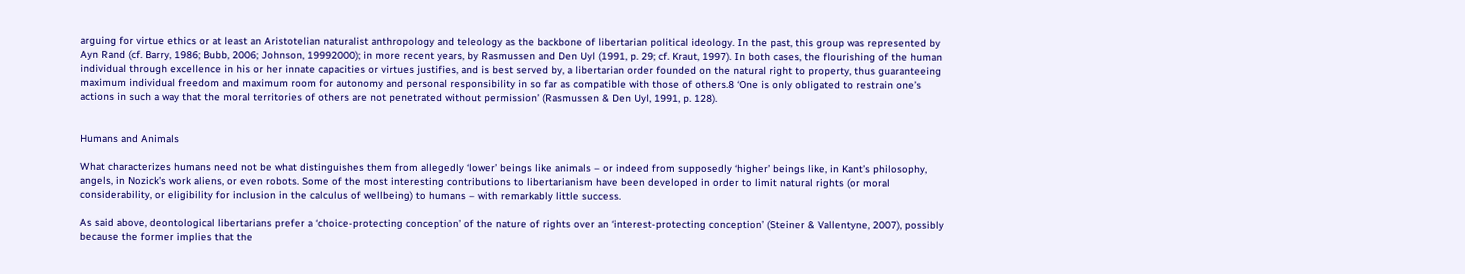arguing for virtue ethics or at least an Aristotelian naturalist anthropology and teleology as the backbone of libertarian political ideology. In the past, this group was represented by Ayn Rand (cf. Barry, 1986; Bubb, 2006; Johnson, 19992000); in more recent years, by Rasmussen and Den Uyl (1991, p. 29; cf. Kraut, 1997). In both cases, the flourishing of the human individual through excellence in his or her innate capacities or virtues justifies, and is best served by, a libertarian order founded on the natural right to property, thus guaranteeing maximum individual freedom and maximum room for autonomy and personal responsibility in so far as compatible with those of others.8 ‘One is only obligated to restrain one’s actions in such a way that the moral territories of others are not penetrated without permission’ (Rasmussen & Den Uyl, 1991, p. 128).


Humans and Animals

What characterizes humans need not be what distinguishes them from allegedly ‘lower’ beings like animals – or indeed from supposedly ‘higher’ beings like, in Kant’s philosophy, angels, in Nozick’s work aliens, or even robots. Some of the most interesting contributions to libertarianism have been developed in order to limit natural rights (or moral considerability, or eligibility for inclusion in the calculus of wellbeing) to humans – with remarkably little success.

As said above, deontological libertarians prefer a ‘choice-protecting conception’ of the nature of rights over an ‘interest-protecting conception’ (Steiner & Vallentyne, 2007), possibly because the former implies that the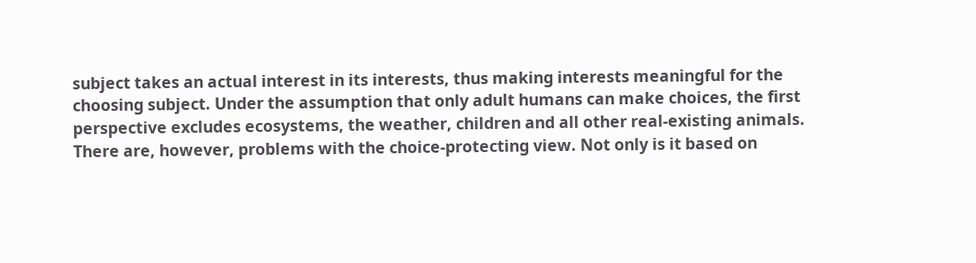subject takes an actual interest in its interests, thus making interests meaningful for the choosing subject. Under the assumption that only adult humans can make choices, the first perspective excludes ecosystems, the weather, children and all other real-existing animals. There are, however, problems with the choice-protecting view. Not only is it based on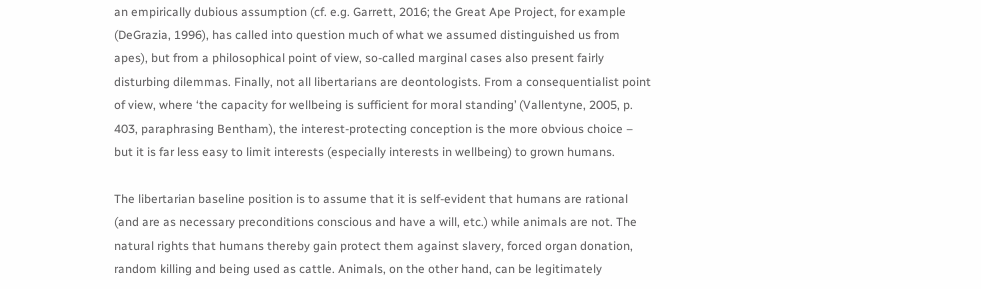an empirically dubious assumption (cf. e.g. Garrett, 2016; the Great Ape Project, for example (DeGrazia, 1996), has called into question much of what we assumed distinguished us from apes), but from a philosophical point of view, so-called marginal cases also present fairly disturbing dilemmas. Finally, not all libertarians are deontologists. From a consequentialist point of view, where ‘the capacity for wellbeing is sufficient for moral standing’ (Vallentyne, 2005, p. 403, paraphrasing Bentham), the interest-protecting conception is the more obvious choice – but it is far less easy to limit interests (especially interests in wellbeing) to grown humans.

The libertarian baseline position is to assume that it is self-evident that humans are rational (and are as necessary preconditions conscious and have a will, etc.) while animals are not. The natural rights that humans thereby gain protect them against slavery, forced organ donation, random killing and being used as cattle. Animals, on the other hand, can be legitimately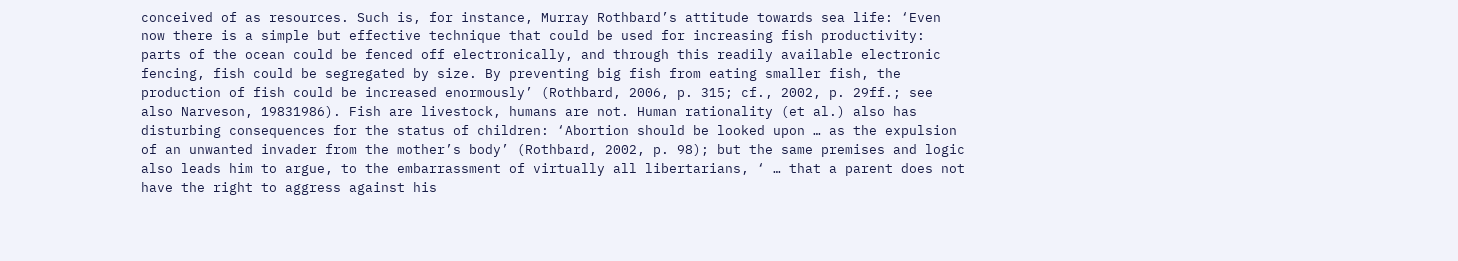conceived of as resources. Such is, for instance, Murray Rothbard’s attitude towards sea life: ‘Even now there is a simple but effective technique that could be used for increasing fish productivity: parts of the ocean could be fenced off electronically, and through this readily available electronic fencing, fish could be segregated by size. By preventing big fish from eating smaller fish, the production of fish could be increased enormously’ (Rothbard, 2006, p. 315; cf., 2002, p. 29ff.; see also Narveson, 19831986). Fish are livestock, humans are not. Human rationality (et al.) also has disturbing consequences for the status of children: ‘Abortion should be looked upon … as the expulsion of an unwanted invader from the mother’s body’ (Rothbard, 2002, p. 98); but the same premises and logic also leads him to argue, to the embarrassment of virtually all libertarians, ‘ … that a parent does not have the right to aggress against his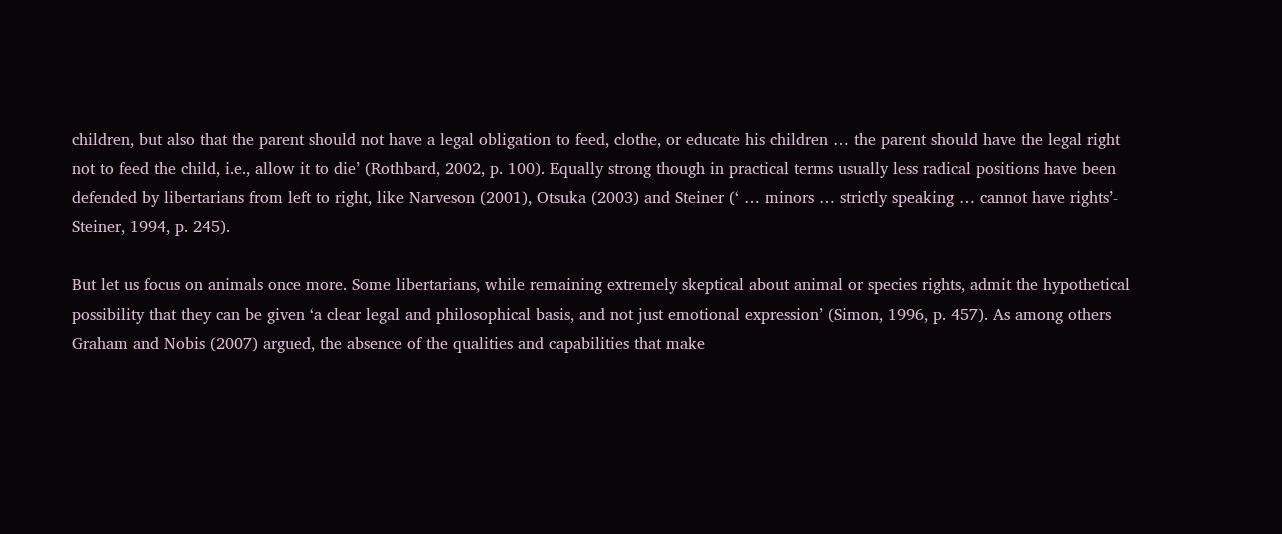children, but also that the parent should not have a legal obligation to feed, clothe, or educate his children … the parent should have the legal right not to feed the child, i.e., allow it to die’ (Rothbard, 2002, p. 100). Equally strong though in practical terms usually less radical positions have been defended by libertarians from left to right, like Narveson (2001), Otsuka (2003) and Steiner (‘ … minors … strictly speaking … cannot have rights’- Steiner, 1994, p. 245).

But let us focus on animals once more. Some libertarians, while remaining extremely skeptical about animal or species rights, admit the hypothetical possibility that they can be given ‘a clear legal and philosophical basis, and not just emotional expression’ (Simon, 1996, p. 457). As among others Graham and Nobis (2007) argued, the absence of the qualities and capabilities that make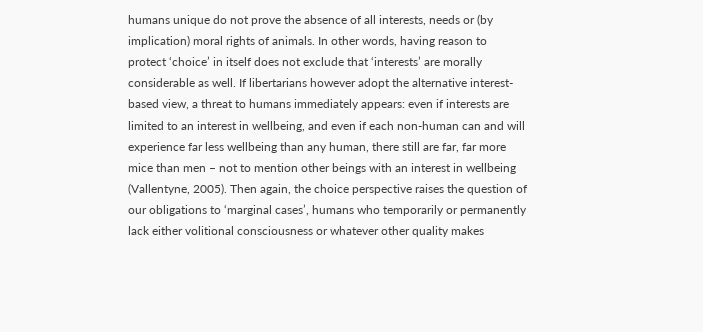humans unique do not prove the absence of all interests, needs or (by implication) moral rights of animals. In other words, having reason to protect ‘choice’ in itself does not exclude that ‘interests’ are morally considerable as well. If libertarians however adopt the alternative interest-based view, a threat to humans immediately appears: even if interests are limited to an interest in wellbeing, and even if each non-human can and will experience far less wellbeing than any human, there still are far, far more mice than men – not to mention other beings with an interest in wellbeing (Vallentyne, 2005). Then again, the choice perspective raises the question of our obligations to ‘marginal cases’, humans who temporarily or permanently lack either volitional consciousness or whatever other quality makes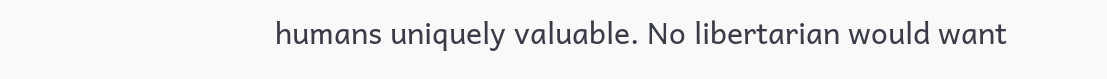humans uniquely valuable. No libertarian would want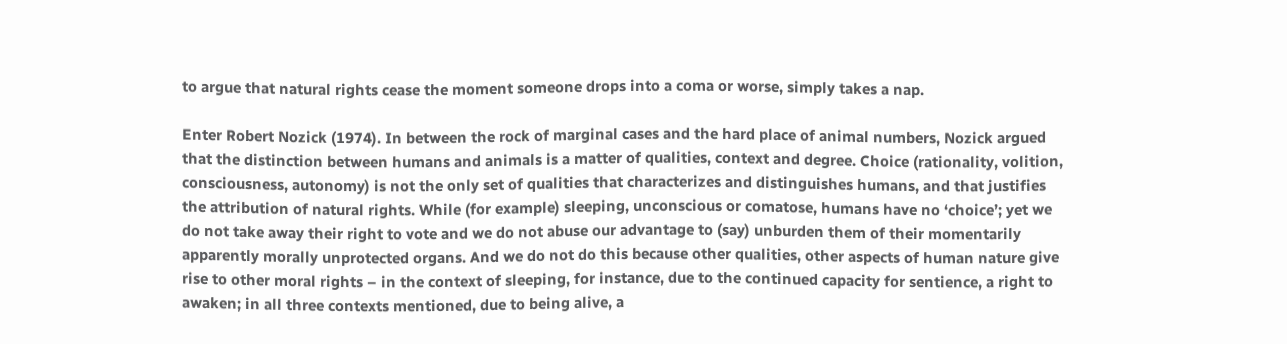to argue that natural rights cease the moment someone drops into a coma or worse, simply takes a nap.

Enter Robert Nozick (1974). In between the rock of marginal cases and the hard place of animal numbers, Nozick argued that the distinction between humans and animals is a matter of qualities, context and degree. Choice (rationality, volition, consciousness, autonomy) is not the only set of qualities that characterizes and distinguishes humans, and that justifies the attribution of natural rights. While (for example) sleeping, unconscious or comatose, humans have no ‘choice’; yet we do not take away their right to vote and we do not abuse our advantage to (say) unburden them of their momentarily apparently morally unprotected organs. And we do not do this because other qualities, other aspects of human nature give rise to other moral rights – in the context of sleeping, for instance, due to the continued capacity for sentience, a right to awaken; in all three contexts mentioned, due to being alive, a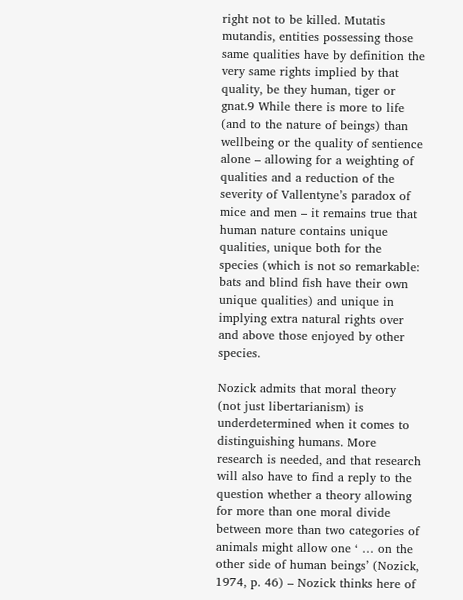right not to be killed. Mutatis mutandis, entities possessing those same qualities have by definition the very same rights implied by that quality, be they human, tiger or gnat.9 While there is more to life (and to the nature of beings) than wellbeing or the quality of sentience alone – allowing for a weighting of qualities and a reduction of the severity of Vallentyne’s paradox of mice and men – it remains true that human nature contains unique qualities, unique both for the species (which is not so remarkable: bats and blind fish have their own unique qualities) and unique in implying extra natural rights over and above those enjoyed by other species.

Nozick admits that moral theory (not just libertarianism) is underdetermined when it comes to distinguishing humans. More research is needed, and that research will also have to find a reply to the question whether a theory allowing for more than one moral divide between more than two categories of animals might allow one ‘ … on the other side of human beings’ (Nozick, 1974, p. 46) – Nozick thinks here of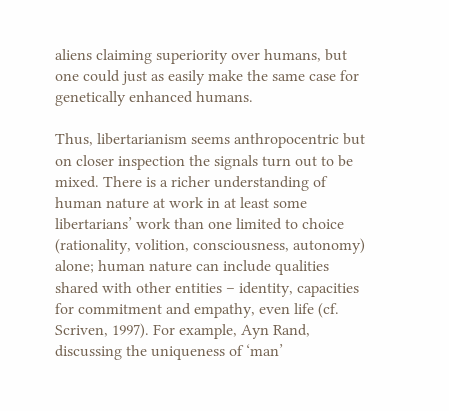aliens claiming superiority over humans, but one could just as easily make the same case for genetically enhanced humans.

Thus, libertarianism seems anthropocentric but on closer inspection the signals turn out to be mixed. There is a richer understanding of human nature at work in at least some libertarians’ work than one limited to choice (rationality, volition, consciousness, autonomy) alone; human nature can include qualities shared with other entities – identity, capacities for commitment and empathy, even life (cf. Scriven, 1997). For example, Ayn Rand, discussing the uniqueness of ‘man’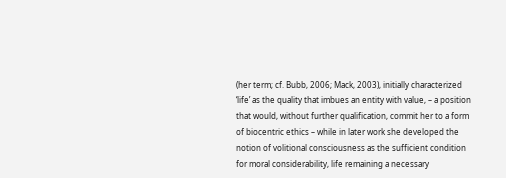(her term; cf. Bubb, 2006; Mack, 2003), initially characterized ‘life’ as the quality that imbues an entity with value, – a position that would, without further qualification, commit her to a form of biocentric ethics – while in later work she developed the notion of volitional consciousness as the sufficient condition for moral considerability, life remaining a necessary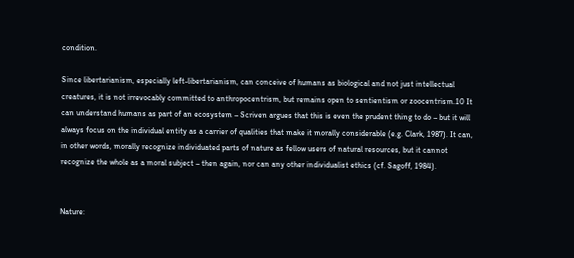condition.

Since libertarianism, especially left-libertarianism, can conceive of humans as biological and not just intellectual creatures, it is not irrevocably committed to anthropocentrism, but remains open to sentientism or zoocentrism.10 It can understand humans as part of an ecosystem – Scriven argues that this is even the prudent thing to do – but it will always focus on the individual entity as a carrier of qualities that make it morally considerable (e.g. Clark, 1987). It can, in other words, morally recognize individuated parts of nature as fellow users of natural resources, but it cannot recognize the whole as a moral subject – then again, nor can any other individualist ethics (cf. Sagoff, 1984).


Nature: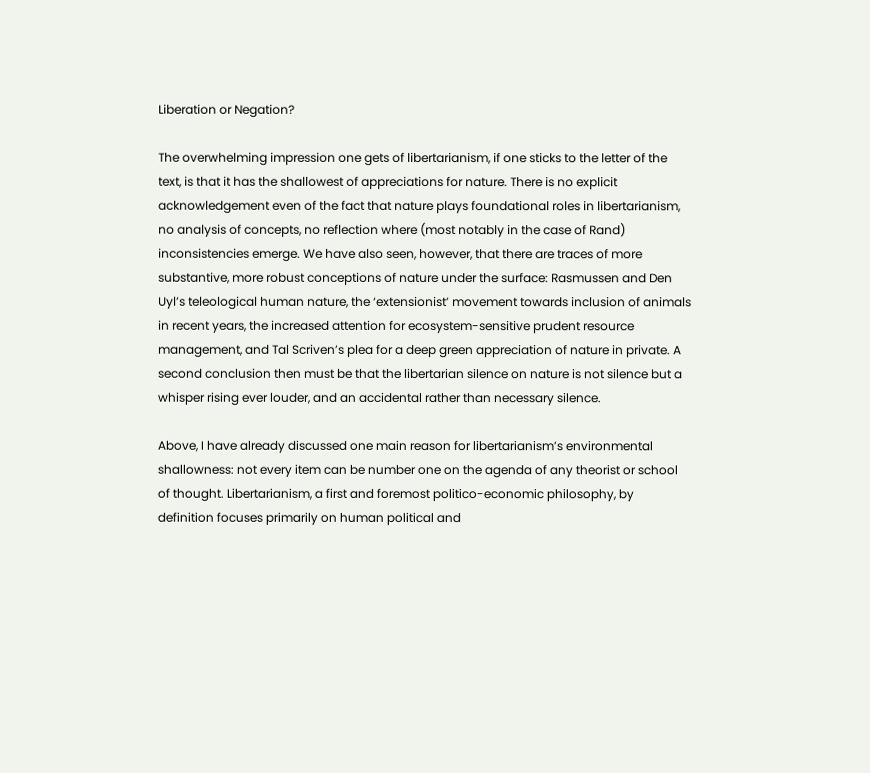Liberation or Negation?

The overwhelming impression one gets of libertarianism, if one sticks to the letter of the text, is that it has the shallowest of appreciations for nature. There is no explicit acknowledgement even of the fact that nature plays foundational roles in libertarianism, no analysis of concepts, no reflection where (most notably in the case of Rand) inconsistencies emerge. We have also seen, however, that there are traces of more substantive, more robust conceptions of nature under the surface: Rasmussen and Den Uyl’s teleological human nature, the ‘extensionist’ movement towards inclusion of animals in recent years, the increased attention for ecosystem-sensitive prudent resource management, and Tal Scriven’s plea for a deep green appreciation of nature in private. A second conclusion then must be that the libertarian silence on nature is not silence but a whisper rising ever louder, and an accidental rather than necessary silence.

Above, I have already discussed one main reason for libertarianism’s environmental shallowness: not every item can be number one on the agenda of any theorist or school of thought. Libertarianism, a first and foremost politico-economic philosophy, by definition focuses primarily on human political and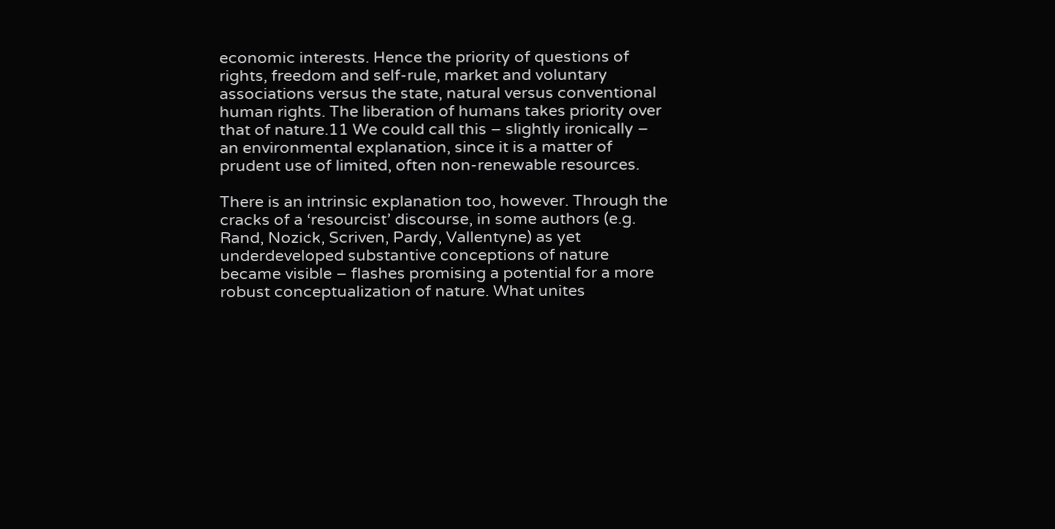economic interests. Hence the priority of questions of rights, freedom and self-rule, market and voluntary associations versus the state, natural versus conventional human rights. The liberation of humans takes priority over that of nature.11 We could call this – slightly ironically – an environmental explanation, since it is a matter of prudent use of limited, often non-renewable resources.

There is an intrinsic explanation too, however. Through the cracks of a ‘resourcist’ discourse, in some authors (e.g. Rand, Nozick, Scriven, Pardy, Vallentyne) as yet underdeveloped substantive conceptions of nature became visible – flashes promising a potential for a more robust conceptualization of nature. What unites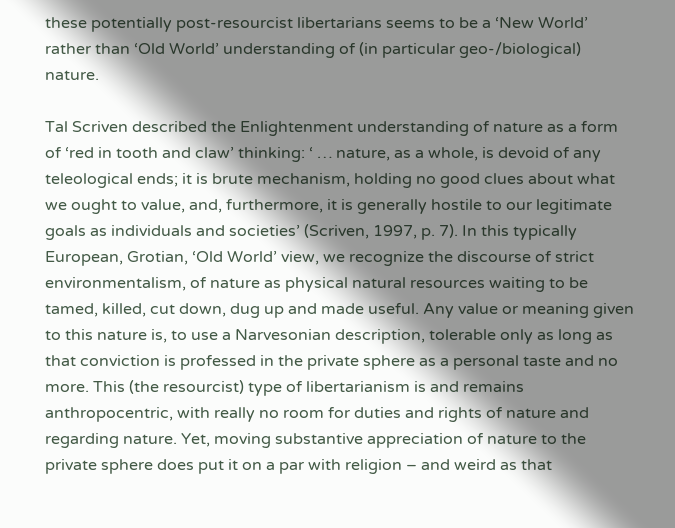these potentially post-resourcist libertarians seems to be a ‘New World’ rather than ‘Old World’ understanding of (in particular geo-/biological) nature.

Tal Scriven described the Enlightenment understanding of nature as a form of ‘red in tooth and claw’ thinking: ‘ … nature, as a whole, is devoid of any teleological ends; it is brute mechanism, holding no good clues about what we ought to value, and, furthermore, it is generally hostile to our legitimate goals as individuals and societies’ (Scriven, 1997, p. 7). In this typically European, Grotian, ‘Old World’ view, we recognize the discourse of strict environmentalism, of nature as physical natural resources waiting to be tamed, killed, cut down, dug up and made useful. Any value or meaning given to this nature is, to use a Narvesonian description, tolerable only as long as that conviction is professed in the private sphere as a personal taste and no more. This (the resourcist) type of libertarianism is and remains anthropocentric, with really no room for duties and rights of nature and regarding nature. Yet, moving substantive appreciation of nature to the private sphere does put it on a par with religion – and weird as that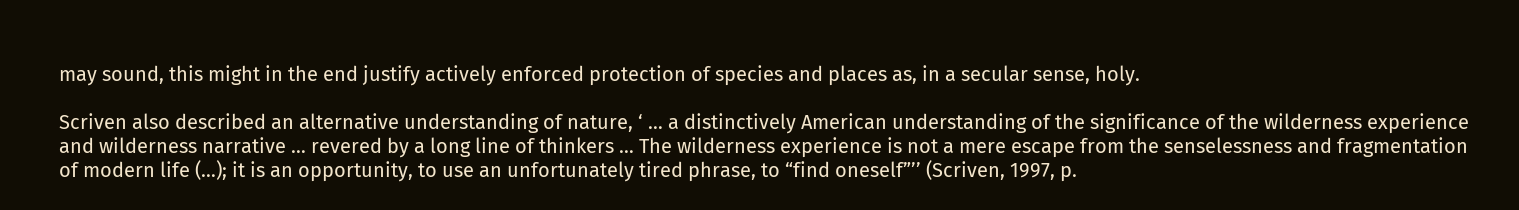may sound, this might in the end justify actively enforced protection of species and places as, in a secular sense, holy.

Scriven also described an alternative understanding of nature, ‘ … a distinctively American understanding of the significance of the wilderness experience and wilderness narrative … revered by a long line of thinkers … The wilderness experience is not a mere escape from the senselessness and fragmentation of modern life (…); it is an opportunity, to use an unfortunately tired phrase, to “find oneself”’’ (Scriven, 1997, p.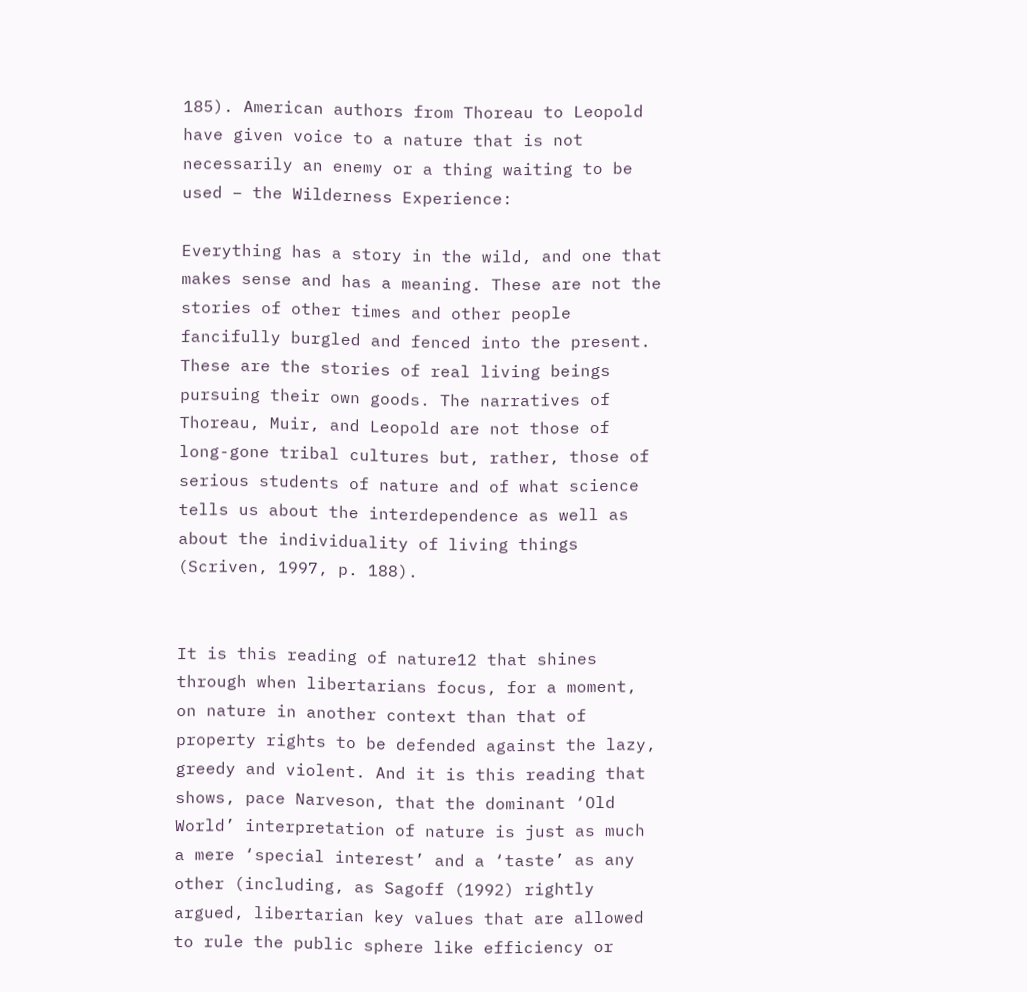185). American authors from Thoreau to Leopold have given voice to a nature that is not necessarily an enemy or a thing waiting to be used – the Wilderness Experience:

Everything has a story in the wild, and one that makes sense and has a meaning. These are not the stories of other times and other people fancifully burgled and fenced into the present. These are the stories of real living beings pursuing their own goods. The narratives of Thoreau, Muir, and Leopold are not those of long-gone tribal cultures but, rather, those of serious students of nature and of what science tells us about the interdependence as well as about the individuality of living things (Scriven, 1997, p. 188).


It is this reading of nature12 that shines through when libertarians focus, for a moment, on nature in another context than that of property rights to be defended against the lazy, greedy and violent. And it is this reading that shows, pace Narveson, that the dominant ‘Old World’ interpretation of nature is just as much a mere ‘special interest’ and a ‘taste’ as any other (including, as Sagoff (1992) rightly argued, libertarian key values that are allowed to rule the public sphere like efficiency or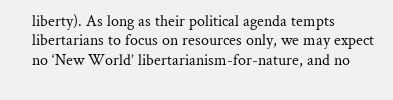liberty). As long as their political agenda tempts libertarians to focus on resources only, we may expect no ‘New World’ libertarianism-for-nature, and no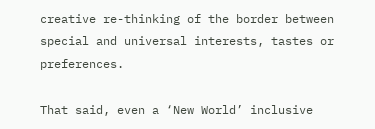creative re-thinking of the border between special and universal interests, tastes or preferences.

That said, even a ‘New World’ inclusive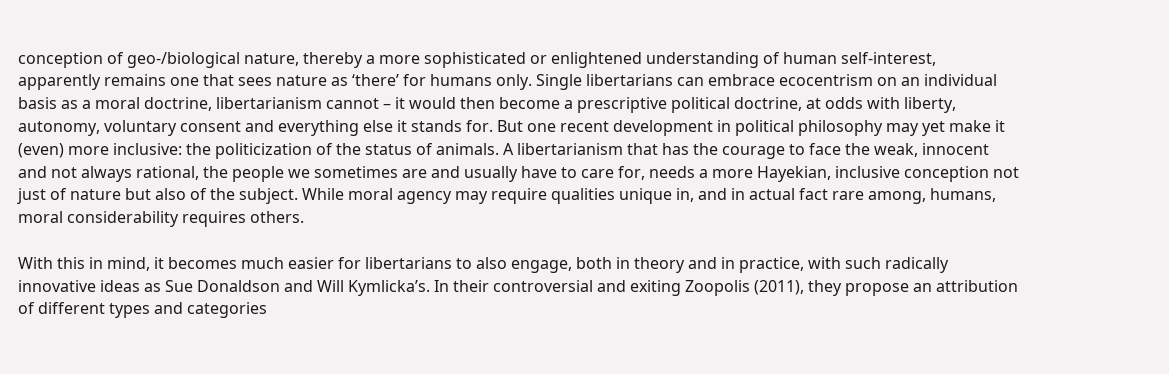conception of geo-/biological nature, thereby a more sophisticated or enlightened understanding of human self-interest, apparently remains one that sees nature as ‘there’ for humans only. Single libertarians can embrace ecocentrism on an individual basis as a moral doctrine, libertarianism cannot – it would then become a prescriptive political doctrine, at odds with liberty, autonomy, voluntary consent and everything else it stands for. But one recent development in political philosophy may yet make it (even) more inclusive: the politicization of the status of animals. A libertarianism that has the courage to face the weak, innocent and not always rational, the people we sometimes are and usually have to care for, needs a more Hayekian, inclusive conception not just of nature but also of the subject. While moral agency may require qualities unique in, and in actual fact rare among, humans, moral considerability requires others.

With this in mind, it becomes much easier for libertarians to also engage, both in theory and in practice, with such radically innovative ideas as Sue Donaldson and Will Kymlicka’s. In their controversial and exiting Zoopolis (2011), they propose an attribution of different types and categories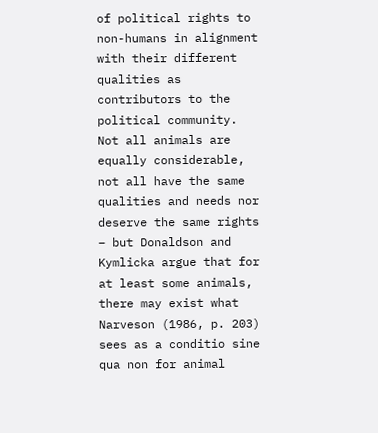of political rights to non-humans in alignment with their different qualities as contributors to the political community. Not all animals are equally considerable, not all have the same qualities and needs nor deserve the same rights – but Donaldson and Kymlicka argue that for at least some animals, there may exist what Narveson (1986, p. 203) sees as a conditio sine qua non for animal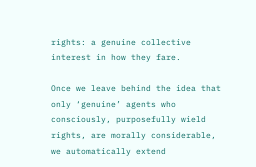rights: a genuine collective interest in how they fare.

Once we leave behind the idea that only ‘genuine’ agents who consciously, purposefully wield rights, are morally considerable, we automatically extend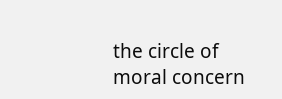the circle of moral concern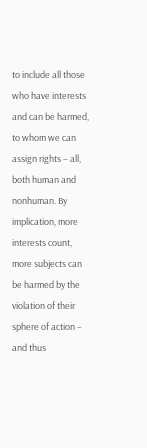to include all those who have interests and can be harmed, to whom we can assign rights – all, both human and nonhuman. By implication, more interests count, more subjects can be harmed by the violation of their sphere of action – and thus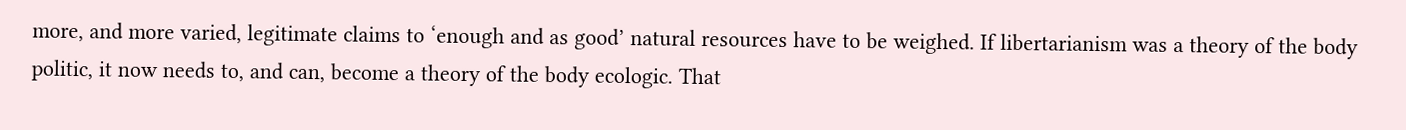more, and more varied, legitimate claims to ‘enough and as good’ natural resources have to be weighed. If libertarianism was a theory of the body politic, it now needs to, and can, become a theory of the body ecologic. That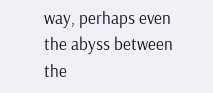way, perhaps even the abyss between the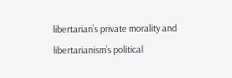libertarian’s private morality and libertarianism’s political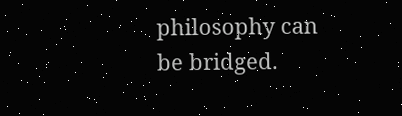philosophy can be bridged.